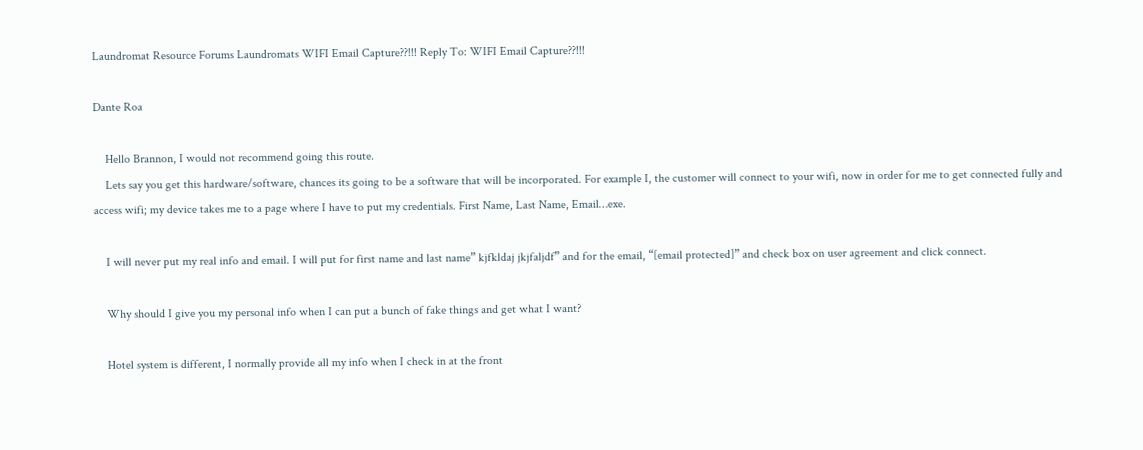Laundromat Resource Forums Laundromats WIFI Email Capture??!!! Reply To: WIFI Email Capture??!!!

Dante Roa

    Hello Brannon, I would not recommend going this route.
    Lets say you get this hardware/software, chances its going to be a software that will be incorporated. For example I, the customer will connect to your wifi, now in order for me to get connected fully and access wifi; my device takes me to a page where I have to put my credentials. First Name, Last Name, Email…exe.

    I will never put my real info and email. I will put for first name and last name” kjfkldaj jkjfaljdf” and for the email, “[email protected]” and check box on user agreement and click connect.

    Why should I give you my personal info when I can put a bunch of fake things and get what I want?

    Hotel system is different, I normally provide all my info when I check in at the front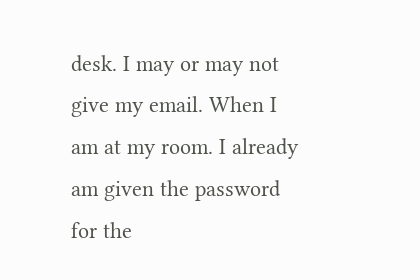desk. I may or may not give my email. When I am at my room. I already am given the password for the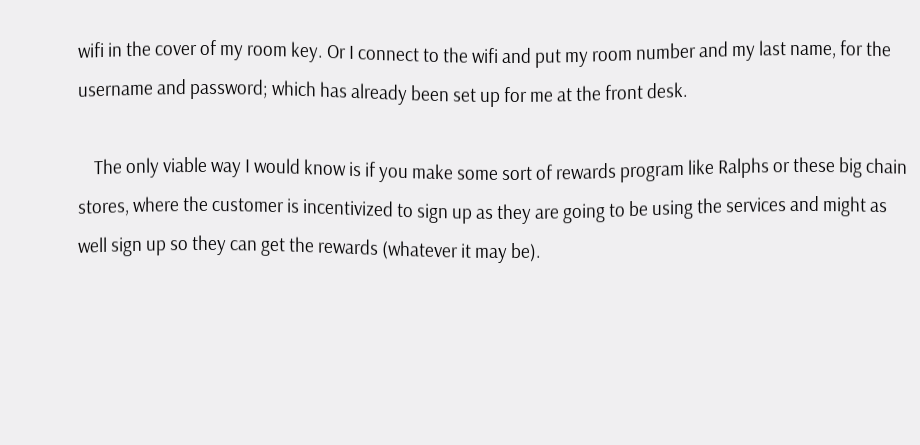wifi in the cover of my room key. Or I connect to the wifi and put my room number and my last name, for the username and password; which has already been set up for me at the front desk.

    The only viable way I would know is if you make some sort of rewards program like Ralphs or these big chain stores, where the customer is incentivized to sign up as they are going to be using the services and might as well sign up so they can get the rewards (whatever it may be).